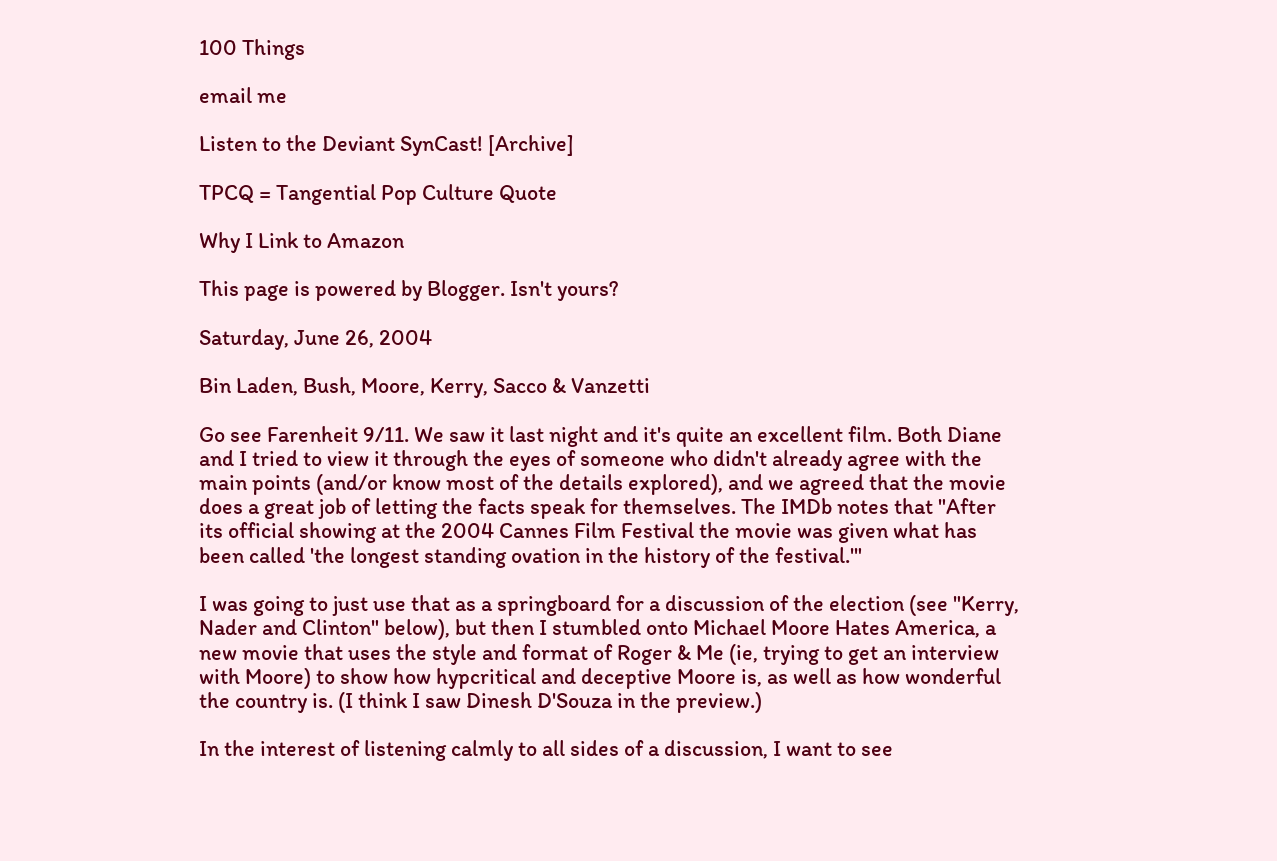100 Things

email me

Listen to the Deviant SynCast! [Archive]

TPCQ = Tangential Pop Culture Quote

Why I Link to Amazon

This page is powered by Blogger. Isn't yours?

Saturday, June 26, 2004

Bin Laden, Bush, Moore, Kerry, Sacco & Vanzetti

Go see Farenheit 9/11. We saw it last night and it's quite an excellent film. Both Diane and I tried to view it through the eyes of someone who didn't already agree with the main points (and/or know most of the details explored), and we agreed that the movie does a great job of letting the facts speak for themselves. The IMDb notes that "After its official showing at the 2004 Cannes Film Festival the movie was given what has been called 'the longest standing ovation in the history of the festival.'"

I was going to just use that as a springboard for a discussion of the election (see "Kerry, Nader and Clinton" below), but then I stumbled onto Michael Moore Hates America, a new movie that uses the style and format of Roger & Me (ie, trying to get an interview with Moore) to show how hypcritical and deceptive Moore is, as well as how wonderful the country is. (I think I saw Dinesh D'Souza in the preview.)

In the interest of listening calmly to all sides of a discussion, I want to see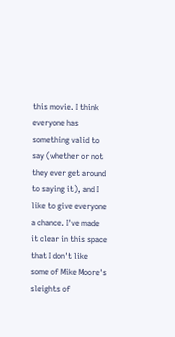this movie. I think everyone has something valid to say (whether or not they ever get around to saying it), and I like to give everyone a chance. I've made it clear in this space that I don't like some of Mike Moore's sleights of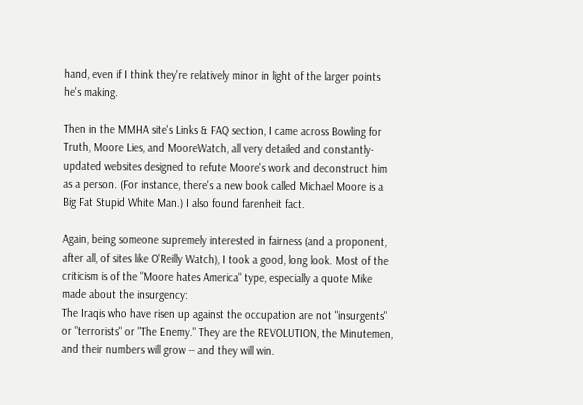hand, even if I think they're relatively minor in light of the larger points he's making.

Then in the MMHA site's Links & FAQ section, I came across Bowling for Truth, Moore Lies, and MooreWatch, all very detailed and constantly-updated websites designed to refute Moore's work and deconstruct him as a person. (For instance, there's a new book called Michael Moore is a Big Fat Stupid White Man.) I also found farenheit fact.

Again, being someone supremely interested in fairness (and a proponent, after all, of sites like O'Reilly Watch), I took a good, long look. Most of the criticism is of the "Moore hates America" type, especially a quote Mike made about the insurgency:
The Iraqis who have risen up against the occupation are not "insurgents" or "terrorists" or "The Enemy." They are the REVOLUTION, the Minutemen, and their numbers will grow -- and they will win.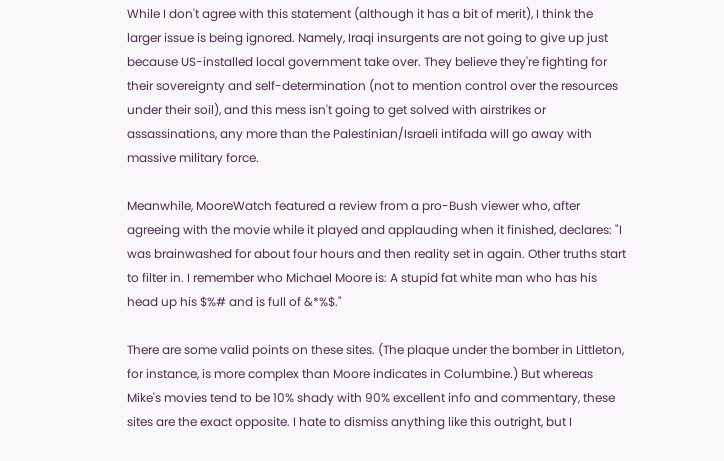While I don't agree with this statement (although it has a bit of merit), I think the larger issue is being ignored. Namely, Iraqi insurgents are not going to give up just because US-installed local government take over. They believe they're fighting for their sovereignty and self-determination (not to mention control over the resources under their soil), and this mess isn't going to get solved with airstrikes or assassinations, any more than the Palestinian/Israeli intifada will go away with massive military force.

Meanwhile, MooreWatch featured a review from a pro-Bush viewer who, after agreeing with the movie while it played and applauding when it finished, declares: "I was brainwashed for about four hours and then reality set in again. Other truths start to filter in. I remember who Michael Moore is: A stupid fat white man who has his head up his $%# and is full of &*%$."

There are some valid points on these sites. (The plaque under the bomber in Littleton, for instance, is more complex than Moore indicates in Columbine.) But whereas Mike's movies tend to be 10% shady with 90% excellent info and commentary, these sites are the exact opposite. I hate to dismiss anything like this outright, but I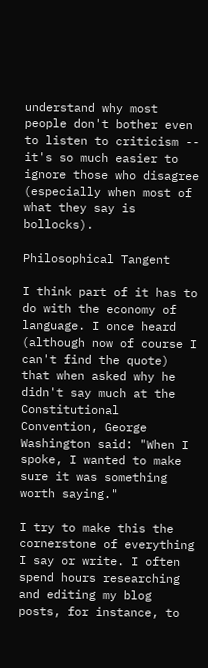understand why most people don't bother even to listen to criticism -- it's so much easier to ignore those who disagree (especially when most of what they say is bollocks).

Philosophical Tangent

I think part of it has to do with the economy of language. I once heard (although now of course I can't find the quote) that when asked why he didn't say much at the Constitutional Convention, George Washington said: "When I spoke, I wanted to make sure it was something worth saying."

I try to make this the cornerstone of everything I say or write. I often spend hours researching and editing my blog posts, for instance, to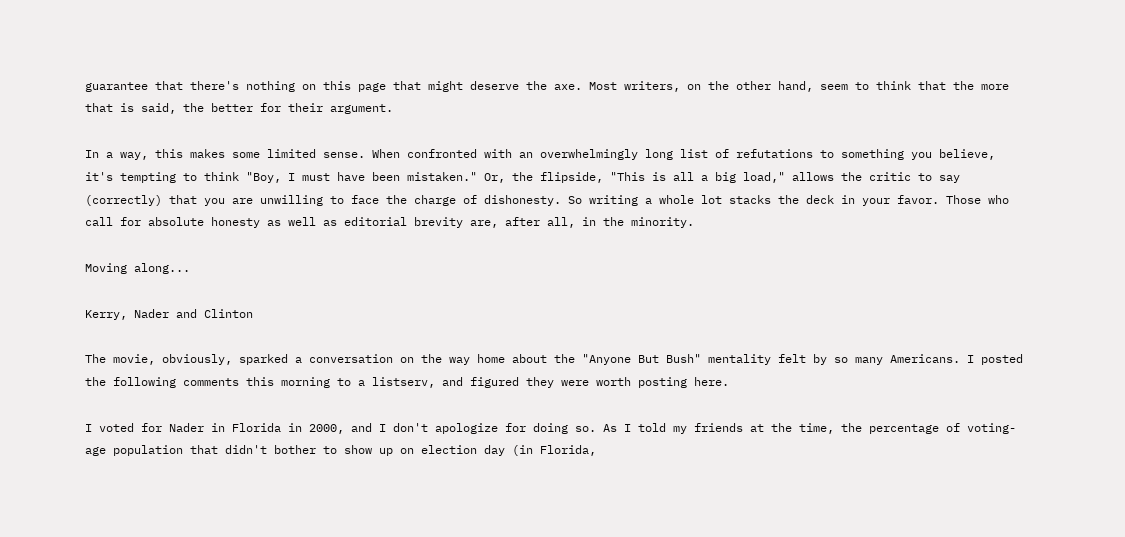guarantee that there's nothing on this page that might deserve the axe. Most writers, on the other hand, seem to think that the more that is said, the better for their argument.

In a way, this makes some limited sense. When confronted with an overwhelmingly long list of refutations to something you believe, it's tempting to think "Boy, I must have been mistaken." Or, the flipside, "This is all a big load," allows the critic to say (correctly) that you are unwilling to face the charge of dishonesty. So writing a whole lot stacks the deck in your favor. Those who call for absolute honesty as well as editorial brevity are, after all, in the minority.

Moving along...

Kerry, Nader and Clinton

The movie, obviously, sparked a conversation on the way home about the "Anyone But Bush" mentality felt by so many Americans. I posted the following comments this morning to a listserv, and figured they were worth posting here.

I voted for Nader in Florida in 2000, and I don't apologize for doing so. As I told my friends at the time, the percentage of voting-age population that didn't bother to show up on election day (in Florida,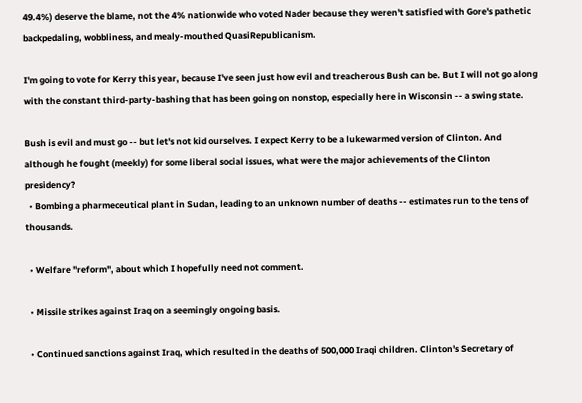49.4%) deserve the blame, not the 4% nationwide who voted Nader because they weren't satisfied with Gore's pathetic backpedaling, wobbliness, and mealy-mouthed QuasiRepublicanism.

I'm going to vote for Kerry this year, because I've seen just how evil and treacherous Bush can be. But I will not go along with the constant third-party-bashing that has been going on nonstop, especially here in Wisconsin -- a swing state.

Bush is evil and must go -- but let's not kid ourselves. I expect Kerry to be a lukewarmed version of Clinton. And although he fought (meekly) for some liberal social issues, what were the major achievements of the Clinton presidency?
  • Bombing a pharmeceutical plant in Sudan, leading to an unknown number of deaths -- estimates run to the tens of thousands.

  • Welfare "reform", about which I hopefully need not comment.

  • Missile strikes against Iraq on a seemingly ongoing basis.

  • Continued sanctions against Iraq, which resulted in the deaths of 500,000 Iraqi children. Clinton's Secretary of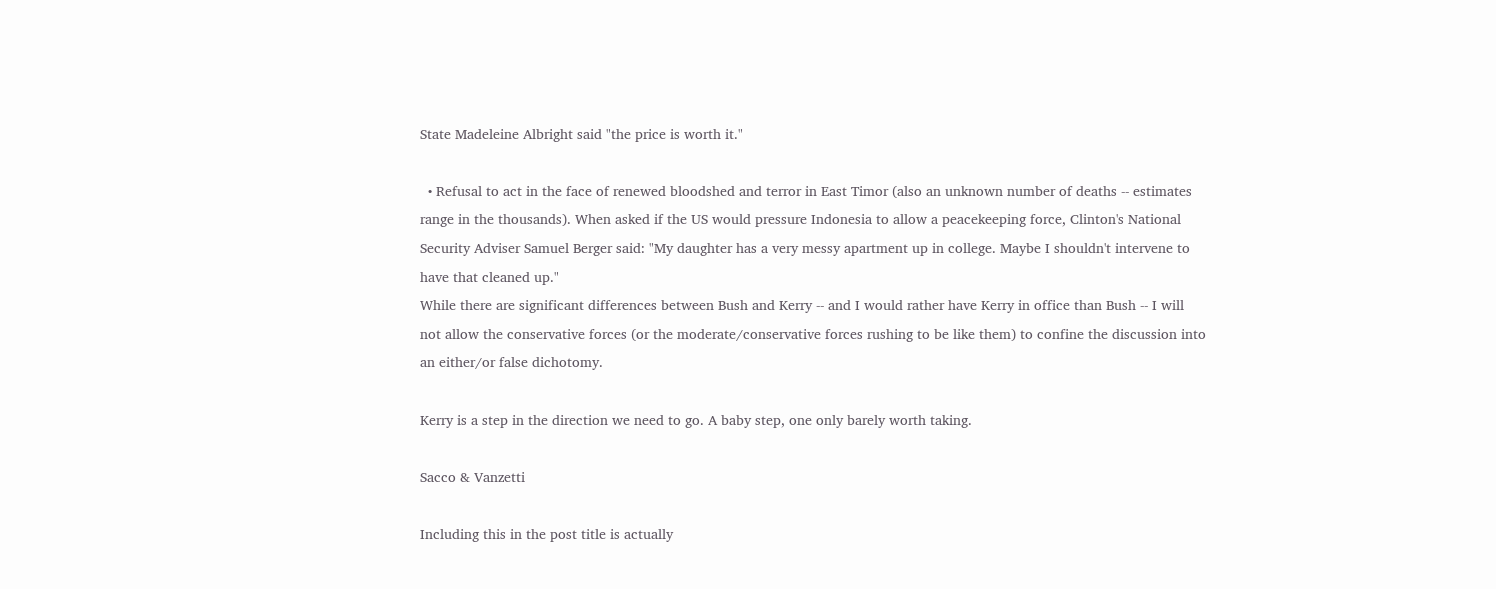State Madeleine Albright said "the price is worth it."

  • Refusal to act in the face of renewed bloodshed and terror in East Timor (also an unknown number of deaths -- estimates range in the thousands). When asked if the US would pressure Indonesia to allow a peacekeeping force, Clinton's National Security Adviser Samuel Berger said: "My daughter has a very messy apartment up in college. Maybe I shouldn't intervene to have that cleaned up."
While there are significant differences between Bush and Kerry -- and I would rather have Kerry in office than Bush -- I will not allow the conservative forces (or the moderate/conservative forces rushing to be like them) to confine the discussion into an either/or false dichotomy.

Kerry is a step in the direction we need to go. A baby step, one only barely worth taking.

Sacco & Vanzetti

Including this in the post title is actually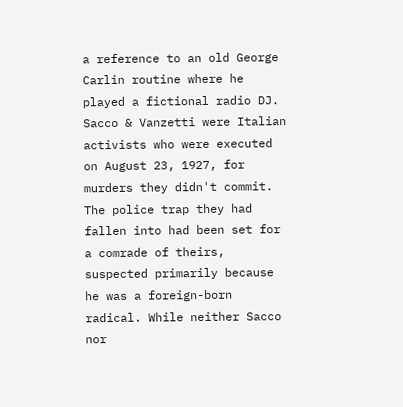a reference to an old George Carlin routine where he played a fictional radio DJ. Sacco & Vanzetti were Italian activists who were executed on August 23, 1927, for murders they didn't commit.
The police trap they had fallen into had been set for a comrade of theirs, suspected primarily because he was a foreign-born radical. While neither Sacco nor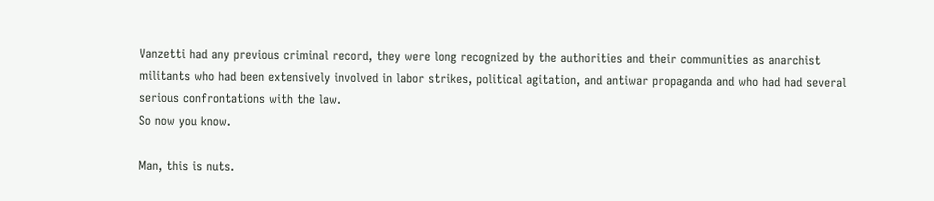Vanzetti had any previous criminal record, they were long recognized by the authorities and their communities as anarchist militants who had been extensively involved in labor strikes, political agitation, and antiwar propaganda and who had had several serious confrontations with the law.
So now you know.

Man, this is nuts.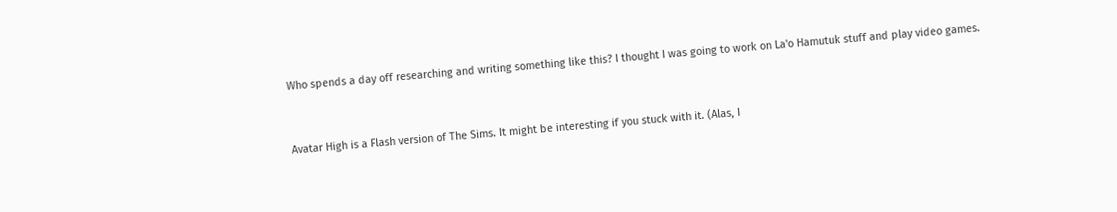Who spends a day off researching and writing something like this? I thought I was going to work on La'o Hamutuk stuff and play video games.


Avatar High is a Flash version of The Sims. It might be interesting if you stuck with it. (Alas, I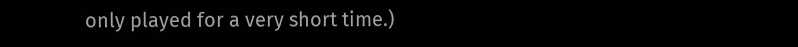only played for a very short time.)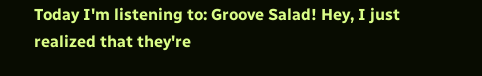Today I'm listening to: Groove Salad! Hey, I just realized that they're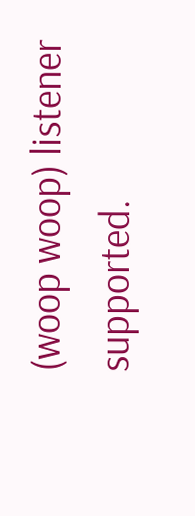(woop woop) listener supported.